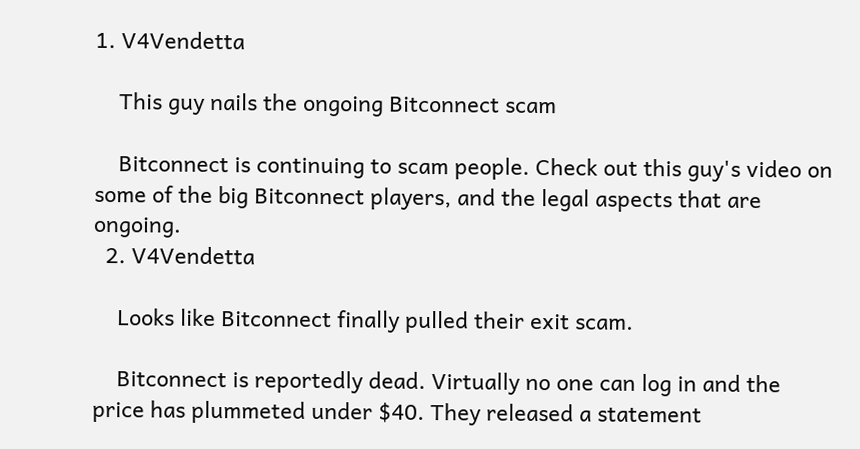1. V4Vendetta

    This guy nails the ongoing Bitconnect scam

    Bitconnect is continuing to scam people. Check out this guy's video on some of the big Bitconnect players, and the legal aspects that are ongoing.
  2. V4Vendetta

    Looks like Bitconnect finally pulled their exit scam.

    Bitconnect is reportedly dead. Virtually no one can log in and the price has plummeted under $40. They released a statement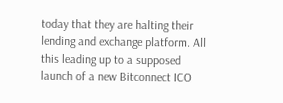today that they are halting their lending and exchange platform. All this leading up to a supposed launch of a new Bitconnect ICO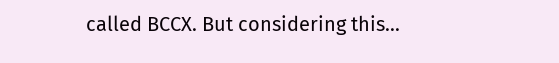called BCCX. But considering this...